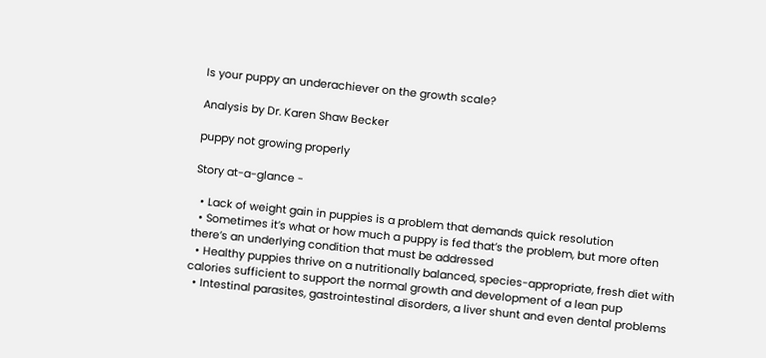Is your puppy an underachiever on the growth scale?

Analysis by Dr. Karen Shaw Becker

puppy not growing properly

Story at-a-glance -

  • Lack of weight gain in puppies is a problem that demands quick resolution
  • Sometimes it’s what or how much a puppy is fed that’s the problem, but more often there’s an underlying condition that must be addressed
  • Healthy puppies thrive on a nutritionally balanced, species-appropriate, fresh diet with calories sufficient to support the normal growth and development of a lean pup
  • Intestinal parasites, gastrointestinal disorders, a liver shunt and even dental problems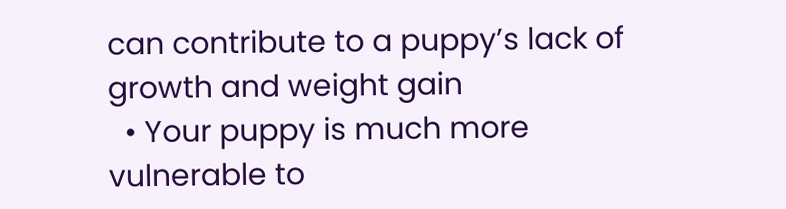can contribute to a puppy’s lack of growth and weight gain
  • Your puppy is much more vulnerable to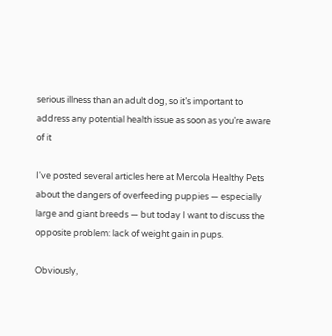serious illness than an adult dog, so it’s important to address any potential health issue as soon as you’re aware of it

I've posted several articles here at Mercola Healthy Pets about the dangers of overfeeding puppies — especially large and giant breeds — but today I want to discuss the opposite problem: lack of weight gain in pups.

Obviously,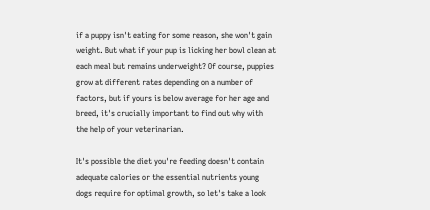if a puppy isn't eating for some reason, she won't gain weight. But what if your pup is licking her bowl clean at each meal but remains underweight? Of course, puppies grow at different rates depending on a number of factors, but if yours is below average for her age and breed, it's crucially important to find out why with the help of your veterinarian.

It's possible the diet you're feeding doesn't contain adequate calories or the essential nutrients young dogs require for optimal growth, so let's take a look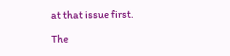at that issue first.

The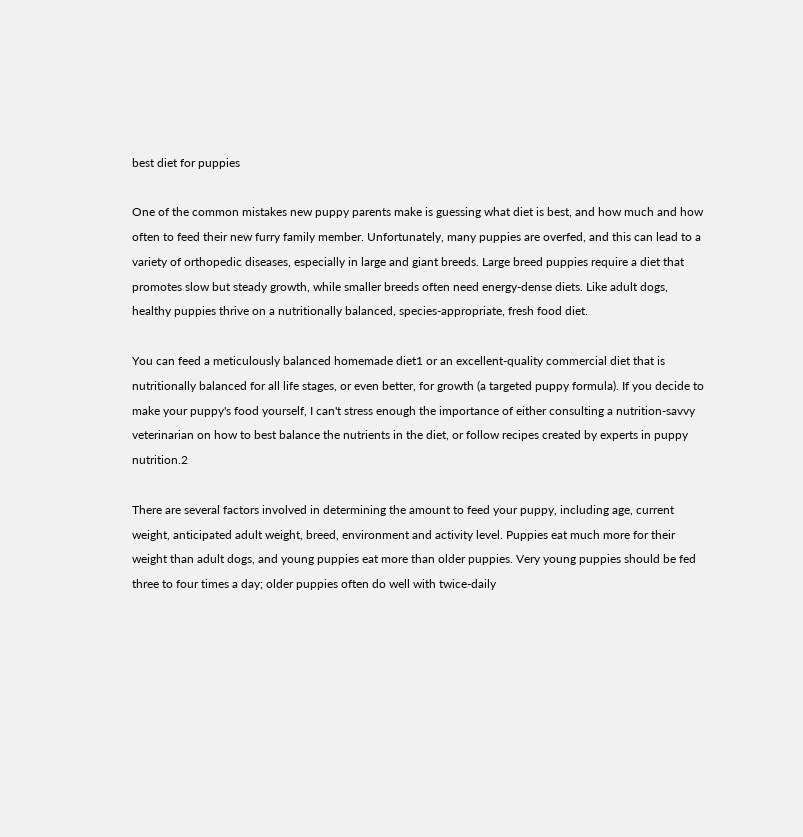best diet for puppies

One of the common mistakes new puppy parents make is guessing what diet is best, and how much and how often to feed their new furry family member. Unfortunately, many puppies are overfed, and this can lead to a variety of orthopedic diseases, especially in large and giant breeds. Large breed puppies require a diet that promotes slow but steady growth, while smaller breeds often need energy-dense diets. Like adult dogs, healthy puppies thrive on a nutritionally balanced, species-appropriate, fresh food diet.

You can feed a meticulously balanced homemade diet1 or an excellent-quality commercial diet that is nutritionally balanced for all life stages, or even better, for growth (a targeted puppy formula). If you decide to make your puppy's food yourself, I can't stress enough the importance of either consulting a nutrition-savvy veterinarian on how to best balance the nutrients in the diet, or follow recipes created by experts in puppy nutrition.2

There are several factors involved in determining the amount to feed your puppy, including age, current weight, anticipated adult weight, breed, environment and activity level. Puppies eat much more for their weight than adult dogs, and young puppies eat more than older puppies. Very young puppies should be fed three to four times a day; older puppies often do well with twice-daily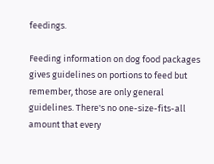feedings.

Feeding information on dog food packages gives guidelines on portions to feed but remember, those are only general guidelines. There's no one-size-fits-all amount that every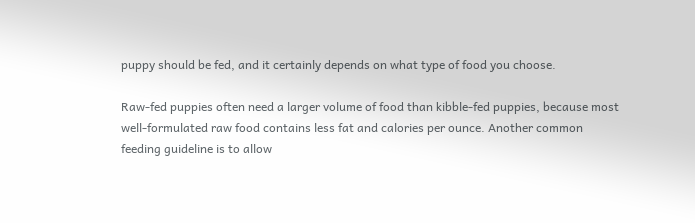puppy should be fed, and it certainly depends on what type of food you choose.

Raw-fed puppies often need a larger volume of food than kibble-fed puppies, because most well-formulated raw food contains less fat and calories per ounce. Another common feeding guideline is to allow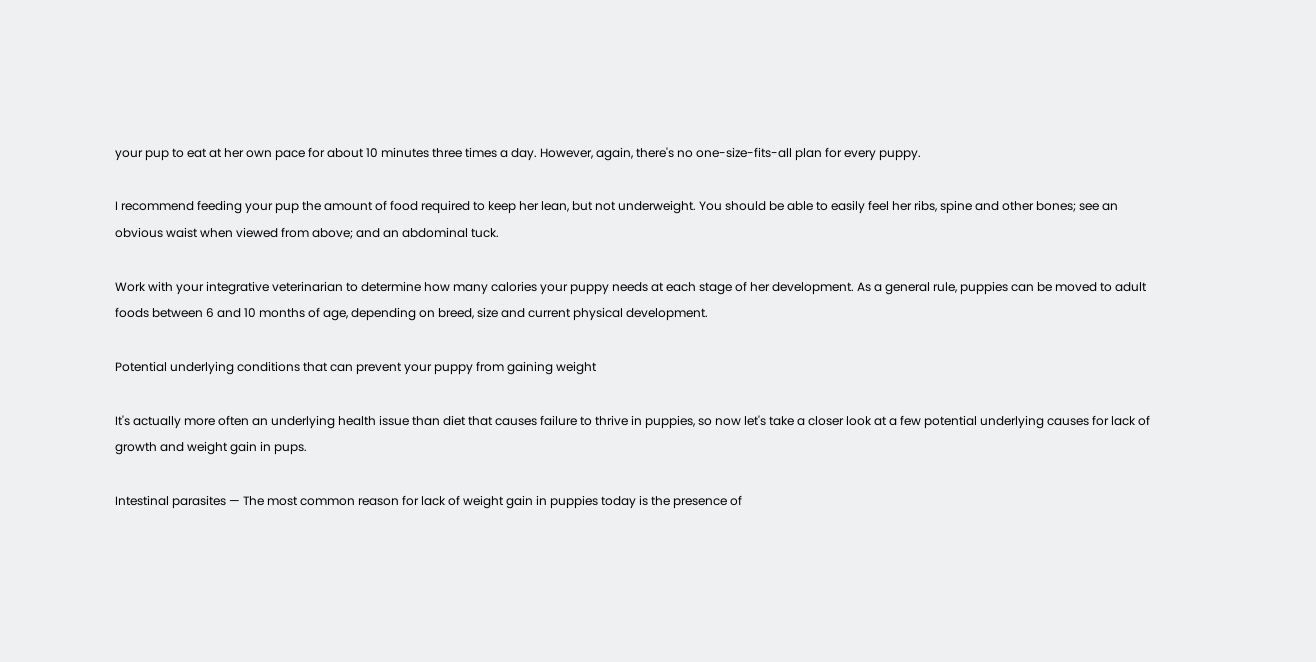your pup to eat at her own pace for about 10 minutes three times a day. However, again, there's no one-size-fits-all plan for every puppy.

I recommend feeding your pup the amount of food required to keep her lean, but not underweight. You should be able to easily feel her ribs, spine and other bones; see an obvious waist when viewed from above; and an abdominal tuck.

Work with your integrative veterinarian to determine how many calories your puppy needs at each stage of her development. As a general rule, puppies can be moved to adult foods between 6 and 10 months of age, depending on breed, size and current physical development.

Potential underlying conditions that can prevent your puppy from gaining weight

It's actually more often an underlying health issue than diet that causes failure to thrive in puppies, so now let's take a closer look at a few potential underlying causes for lack of growth and weight gain in pups.

Intestinal parasites — The most common reason for lack of weight gain in puppies today is the presence of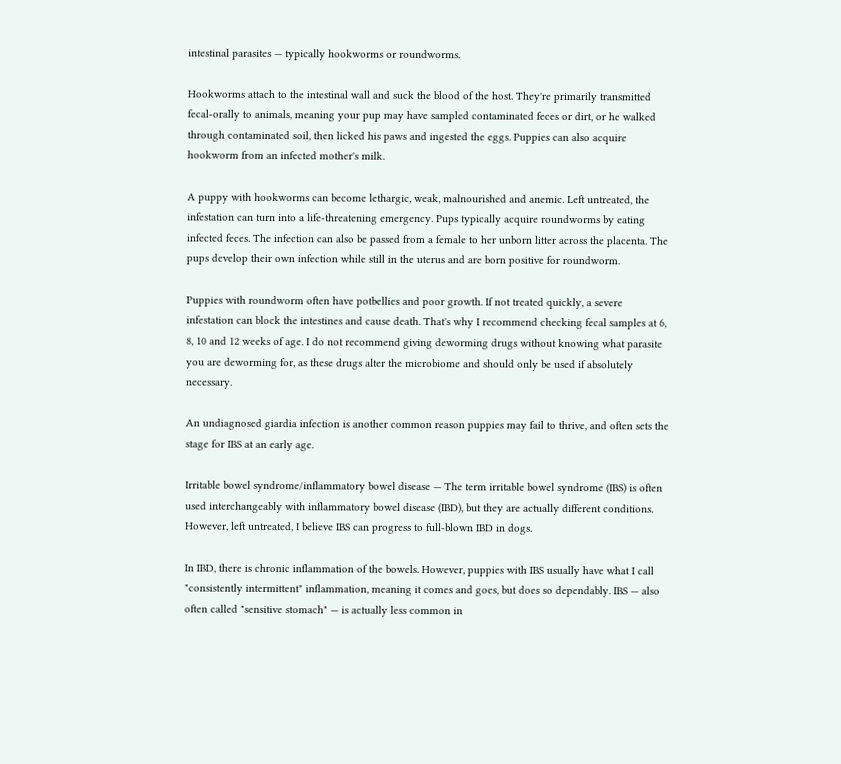intestinal parasites — typically hookworms or roundworms.

Hookworms attach to the intestinal wall and suck the blood of the host. They're primarily transmitted fecal-orally to animals, meaning your pup may have sampled contaminated feces or dirt, or he walked through contaminated soil, then licked his paws and ingested the eggs. Puppies can also acquire hookworm from an infected mother's milk.

A puppy with hookworms can become lethargic, weak, malnourished and anemic. Left untreated, the infestation can turn into a life-threatening emergency. Pups typically acquire roundworms by eating infected feces. The infection can also be passed from a female to her unborn litter across the placenta. The pups develop their own infection while still in the uterus and are born positive for roundworm.

Puppies with roundworm often have potbellies and poor growth. If not treated quickly, a severe infestation can block the intestines and cause death. That's why I recommend checking fecal samples at 6, 8, 10 and 12 weeks of age. I do not recommend giving deworming drugs without knowing what parasite you are deworming for, as these drugs alter the microbiome and should only be used if absolutely necessary.

An undiagnosed giardia infection is another common reason puppies may fail to thrive, and often sets the stage for IBS at an early age.

Irritable bowel syndrome/inflammatory bowel disease — The term irritable bowel syndrome (IBS) is often used interchangeably with inflammatory bowel disease (IBD), but they are actually different conditions. However, left untreated, I believe IBS can progress to full-blown IBD in dogs.

In IBD, there is chronic inflammation of the bowels. However, puppies with IBS usually have what I call "consistently intermittent" inflammation, meaning it comes and goes, but does so dependably. IBS — also often called "sensitive stomach" — is actually less common in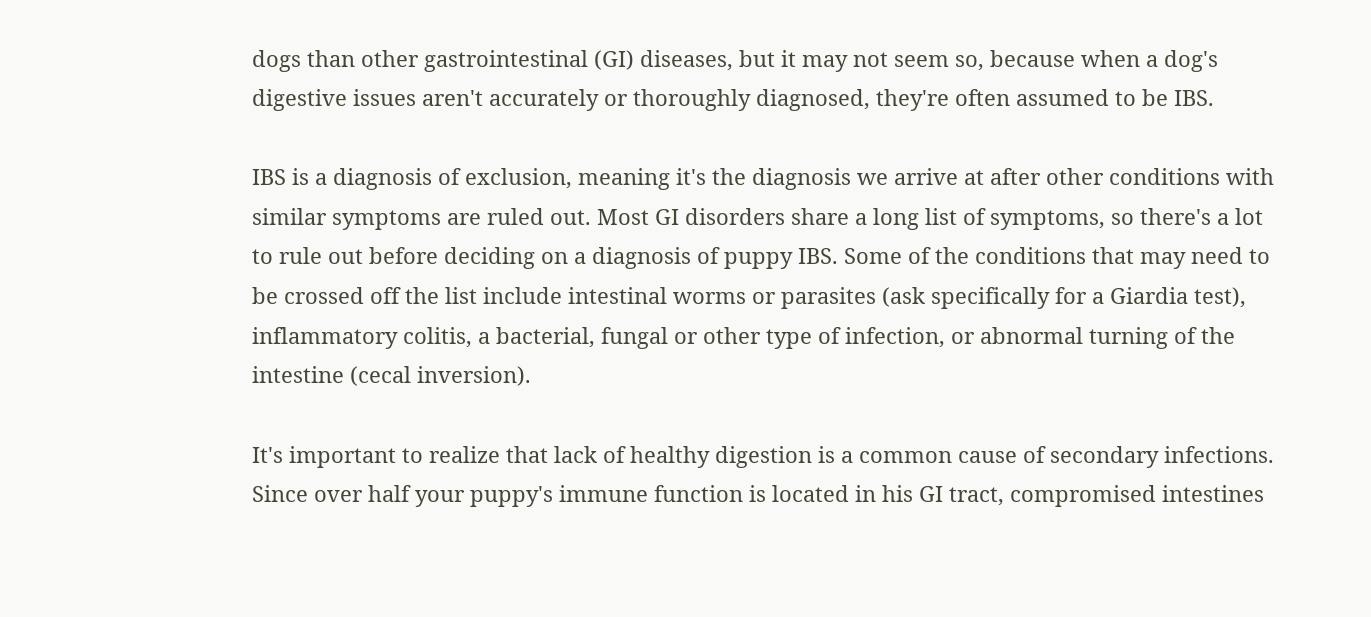dogs than other gastrointestinal (GI) diseases, but it may not seem so, because when a dog's digestive issues aren't accurately or thoroughly diagnosed, they're often assumed to be IBS.

IBS is a diagnosis of exclusion, meaning it's the diagnosis we arrive at after other conditions with similar symptoms are ruled out. Most GI disorders share a long list of symptoms, so there's a lot to rule out before deciding on a diagnosis of puppy IBS. Some of the conditions that may need to be crossed off the list include intestinal worms or parasites (ask specifically for a Giardia test), inflammatory colitis, a bacterial, fungal or other type of infection, or abnormal turning of the intestine (cecal inversion).

It's important to realize that lack of healthy digestion is a common cause of secondary infections. Since over half your puppy's immune function is located in his GI tract, compromised intestines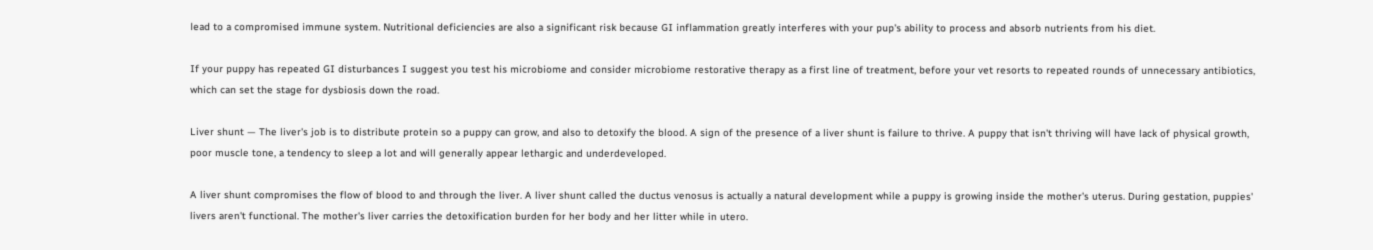lead to a compromised immune system. Nutritional deficiencies are also a significant risk because GI inflammation greatly interferes with your pup's ability to process and absorb nutrients from his diet.

If your puppy has repeated GI disturbances I suggest you test his microbiome and consider microbiome restorative therapy as a first line of treatment, before your vet resorts to repeated rounds of unnecessary antibiotics, which can set the stage for dysbiosis down the road.

Liver shunt — The liver's job is to distribute protein so a puppy can grow, and also to detoxify the blood. A sign of the presence of a liver shunt is failure to thrive. A puppy that isn't thriving will have lack of physical growth, poor muscle tone, a tendency to sleep a lot and will generally appear lethargic and underdeveloped.

A liver shunt compromises the flow of blood to and through the liver. A liver shunt called the ductus venosus is actually a natural development while a puppy is growing inside the mother's uterus. During gestation, puppies' livers aren't functional. The mother's liver carries the detoxification burden for her body and her litter while in utero.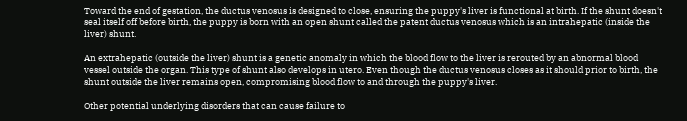Toward the end of gestation, the ductus venosus is designed to close, ensuring the puppy's liver is functional at birth. If the shunt doesn't seal itself off before birth, the puppy is born with an open shunt called the patent ductus venosus which is an intrahepatic (inside the liver) shunt.

An extrahepatic (outside the liver) shunt is a genetic anomaly in which the blood flow to the liver is rerouted by an abnormal blood vessel outside the organ. This type of shunt also develops in utero. Even though the ductus venosus closes as it should prior to birth, the shunt outside the liver remains open, compromising blood flow to and through the puppy's liver.

Other potential underlying disorders that can cause failure to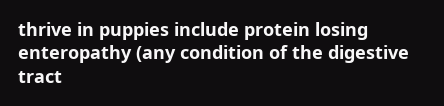thrive in puppies include protein losing enteropathy (any condition of the digestive tract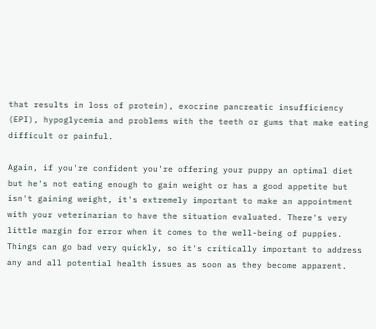that results in loss of protein), exocrine pancreatic insufficiency (EPI), hypoglycemia and problems with the teeth or gums that make eating difficult or painful.

Again, if you're confident you're offering your puppy an optimal diet but he's not eating enough to gain weight or has a good appetite but isn't gaining weight, it's extremely important to make an appointment with your veterinarian to have the situation evaluated. There's very little margin for error when it comes to the well-being of puppies. Things can go bad very quickly, so it's critically important to address any and all potential health issues as soon as they become apparent.